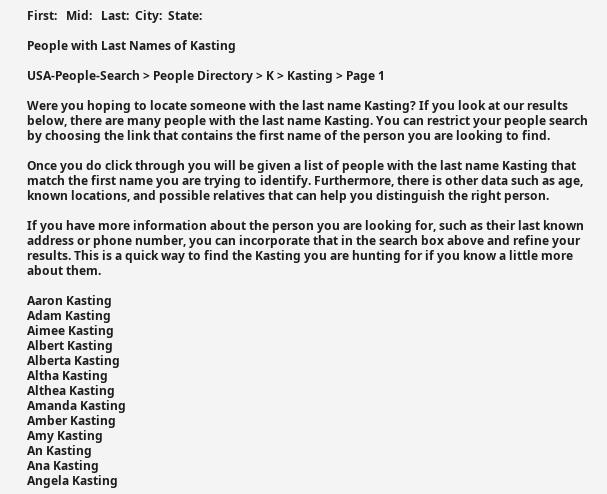First:   Mid:   Last:  City:  State:

People with Last Names of Kasting

USA-People-Search > People Directory > K > Kasting > Page 1

Were you hoping to locate someone with the last name Kasting? If you look at our results below, there are many people with the last name Kasting. You can restrict your people search by choosing the link that contains the first name of the person you are looking to find.

Once you do click through you will be given a list of people with the last name Kasting that match the first name you are trying to identify. Furthermore, there is other data such as age, known locations, and possible relatives that can help you distinguish the right person.

If you have more information about the person you are looking for, such as their last known address or phone number, you can incorporate that in the search box above and refine your results. This is a quick way to find the Kasting you are hunting for if you know a little more about them.

Aaron Kasting
Adam Kasting
Aimee Kasting
Albert Kasting
Alberta Kasting
Altha Kasting
Althea Kasting
Amanda Kasting
Amber Kasting
Amy Kasting
An Kasting
Ana Kasting
Angela Kasting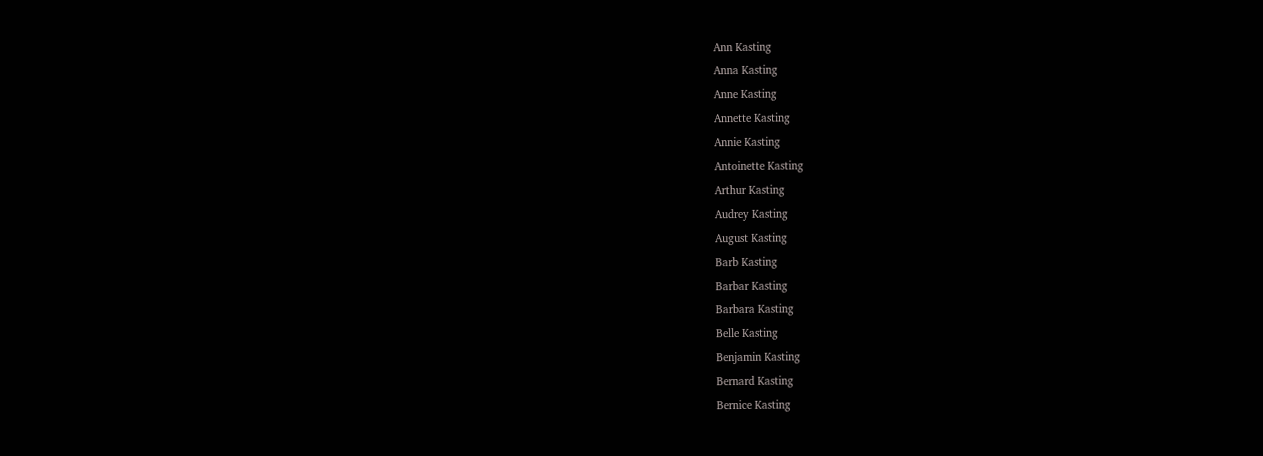Ann Kasting
Anna Kasting
Anne Kasting
Annette Kasting
Annie Kasting
Antoinette Kasting
Arthur Kasting
Audrey Kasting
August Kasting
Barb Kasting
Barbar Kasting
Barbara Kasting
Belle Kasting
Benjamin Kasting
Bernard Kasting
Bernice Kasting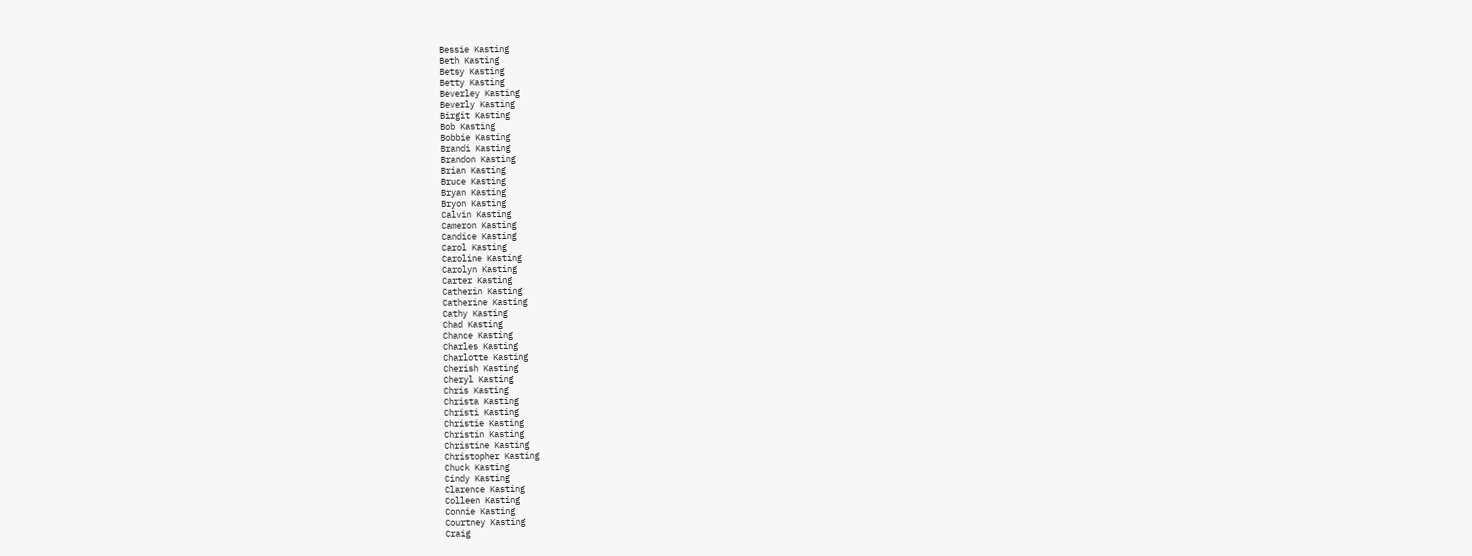Bessie Kasting
Beth Kasting
Betsy Kasting
Betty Kasting
Beverley Kasting
Beverly Kasting
Birgit Kasting
Bob Kasting
Bobbie Kasting
Brandi Kasting
Brandon Kasting
Brian Kasting
Bruce Kasting
Bryan Kasting
Bryon Kasting
Calvin Kasting
Cameron Kasting
Candice Kasting
Carol Kasting
Caroline Kasting
Carolyn Kasting
Carter Kasting
Catherin Kasting
Catherine Kasting
Cathy Kasting
Chad Kasting
Chance Kasting
Charles Kasting
Charlotte Kasting
Cherish Kasting
Cheryl Kasting
Chris Kasting
Christa Kasting
Christi Kasting
Christie Kasting
Christin Kasting
Christine Kasting
Christopher Kasting
Chuck Kasting
Cindy Kasting
Clarence Kasting
Colleen Kasting
Connie Kasting
Courtney Kasting
Craig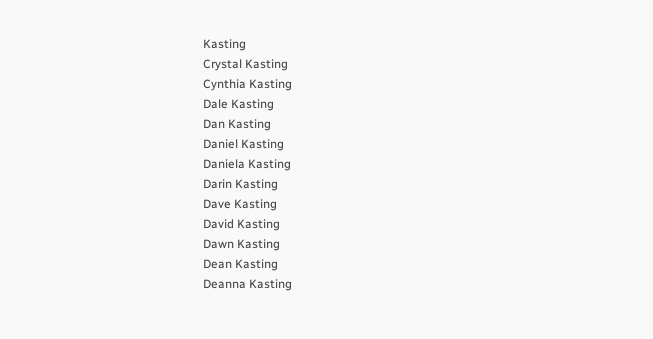Kasting
Crystal Kasting
Cynthia Kasting
Dale Kasting
Dan Kasting
Daniel Kasting
Daniela Kasting
Darin Kasting
Dave Kasting
David Kasting
Dawn Kasting
Dean Kasting
Deanna Kasting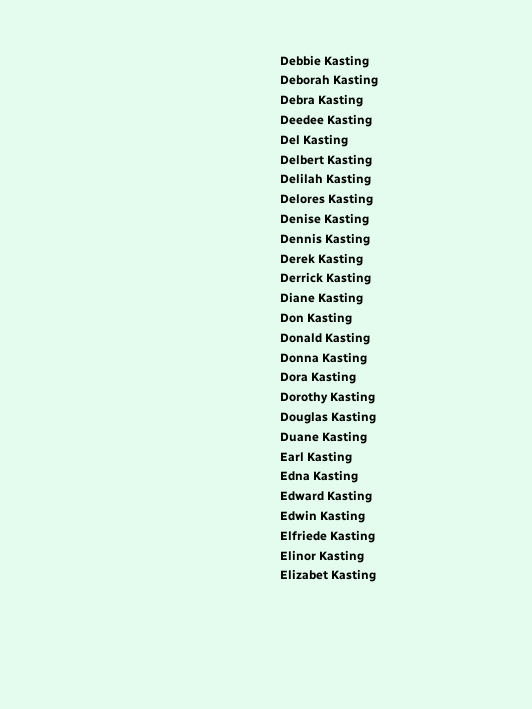Debbie Kasting
Deborah Kasting
Debra Kasting
Deedee Kasting
Del Kasting
Delbert Kasting
Delilah Kasting
Delores Kasting
Denise Kasting
Dennis Kasting
Derek Kasting
Derrick Kasting
Diane Kasting
Don Kasting
Donald Kasting
Donna Kasting
Dora Kasting
Dorothy Kasting
Douglas Kasting
Duane Kasting
Earl Kasting
Edna Kasting
Edward Kasting
Edwin Kasting
Elfriede Kasting
Elinor Kasting
Elizabet Kasting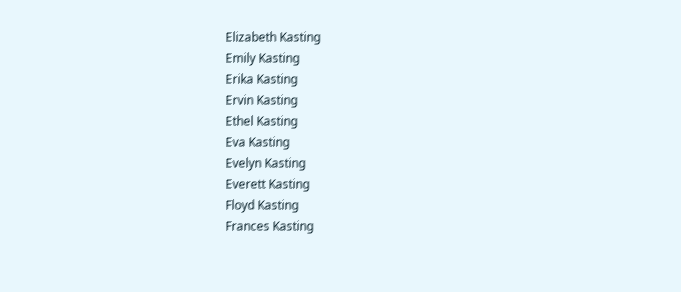Elizabeth Kasting
Emily Kasting
Erika Kasting
Ervin Kasting
Ethel Kasting
Eva Kasting
Evelyn Kasting
Everett Kasting
Floyd Kasting
Frances Kasting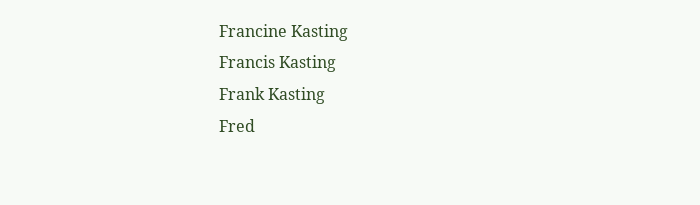Francine Kasting
Francis Kasting
Frank Kasting
Fred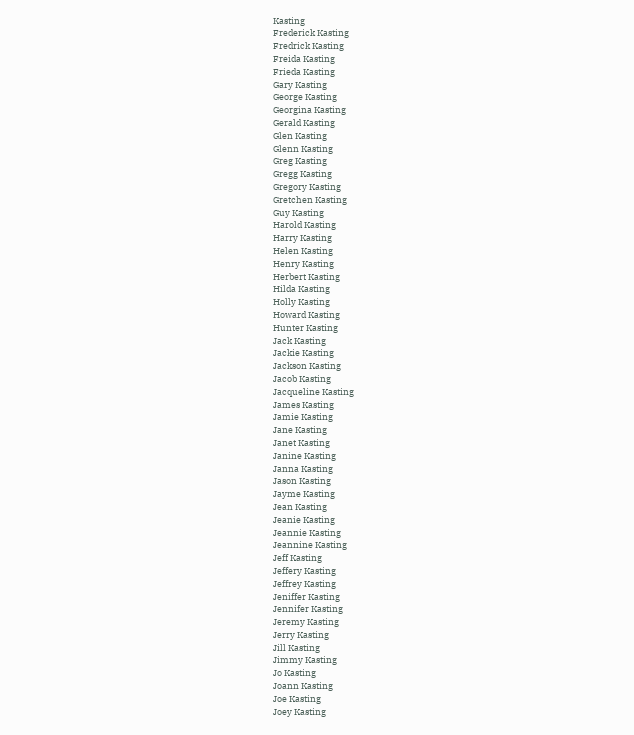Kasting
Frederick Kasting
Fredrick Kasting
Freida Kasting
Frieda Kasting
Gary Kasting
George Kasting
Georgina Kasting
Gerald Kasting
Glen Kasting
Glenn Kasting
Greg Kasting
Gregg Kasting
Gregory Kasting
Gretchen Kasting
Guy Kasting
Harold Kasting
Harry Kasting
Helen Kasting
Henry Kasting
Herbert Kasting
Hilda Kasting
Holly Kasting
Howard Kasting
Hunter Kasting
Jack Kasting
Jackie Kasting
Jackson Kasting
Jacob Kasting
Jacqueline Kasting
James Kasting
Jamie Kasting
Jane Kasting
Janet Kasting
Janine Kasting
Janna Kasting
Jason Kasting
Jayme Kasting
Jean Kasting
Jeanie Kasting
Jeannie Kasting
Jeannine Kasting
Jeff Kasting
Jeffery Kasting
Jeffrey Kasting
Jeniffer Kasting
Jennifer Kasting
Jeremy Kasting
Jerry Kasting
Jill Kasting
Jimmy Kasting
Jo Kasting
Joann Kasting
Joe Kasting
Joey Kasting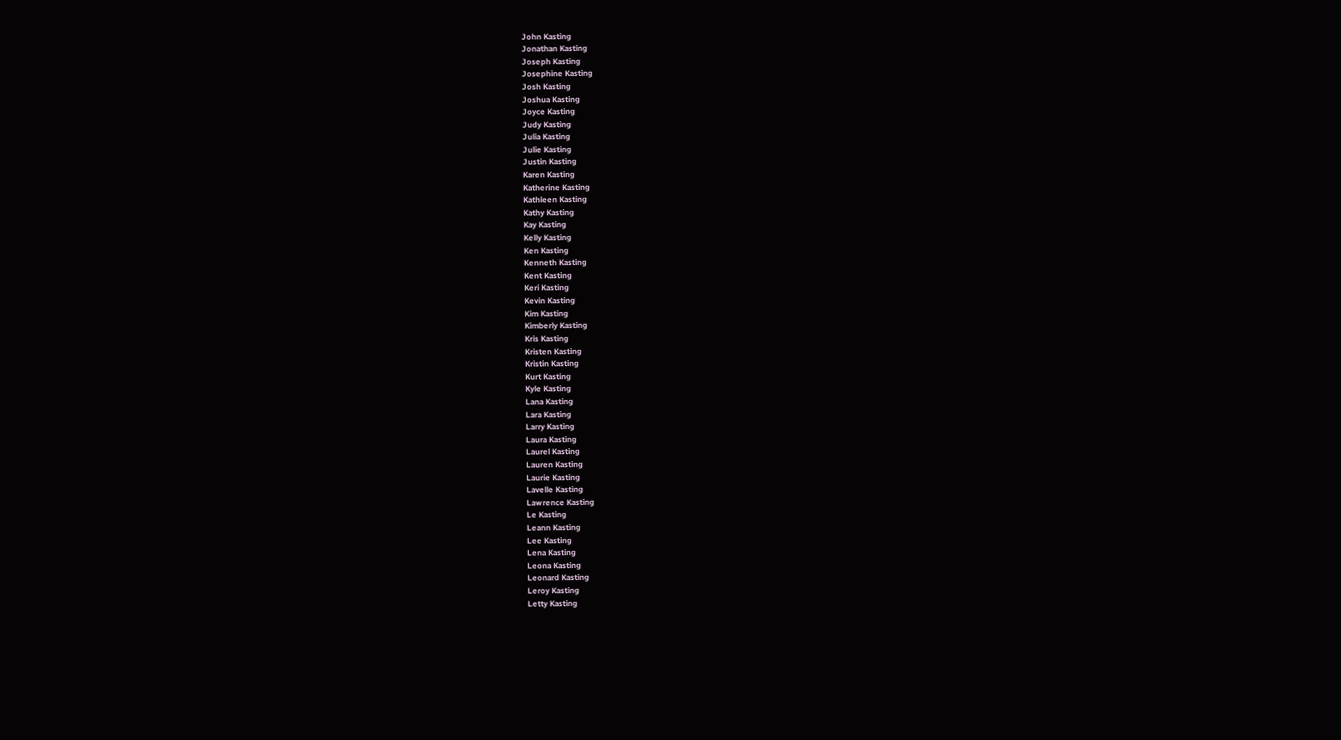John Kasting
Jonathan Kasting
Joseph Kasting
Josephine Kasting
Josh Kasting
Joshua Kasting
Joyce Kasting
Judy Kasting
Julia Kasting
Julie Kasting
Justin Kasting
Karen Kasting
Katherine Kasting
Kathleen Kasting
Kathy Kasting
Kay Kasting
Kelly Kasting
Ken Kasting
Kenneth Kasting
Kent Kasting
Keri Kasting
Kevin Kasting
Kim Kasting
Kimberly Kasting
Kris Kasting
Kristen Kasting
Kristin Kasting
Kurt Kasting
Kyle Kasting
Lana Kasting
Lara Kasting
Larry Kasting
Laura Kasting
Laurel Kasting
Lauren Kasting
Laurie Kasting
Lavelle Kasting
Lawrence Kasting
Le Kasting
Leann Kasting
Lee Kasting
Lena Kasting
Leona Kasting
Leonard Kasting
Leroy Kasting
Letty Kasting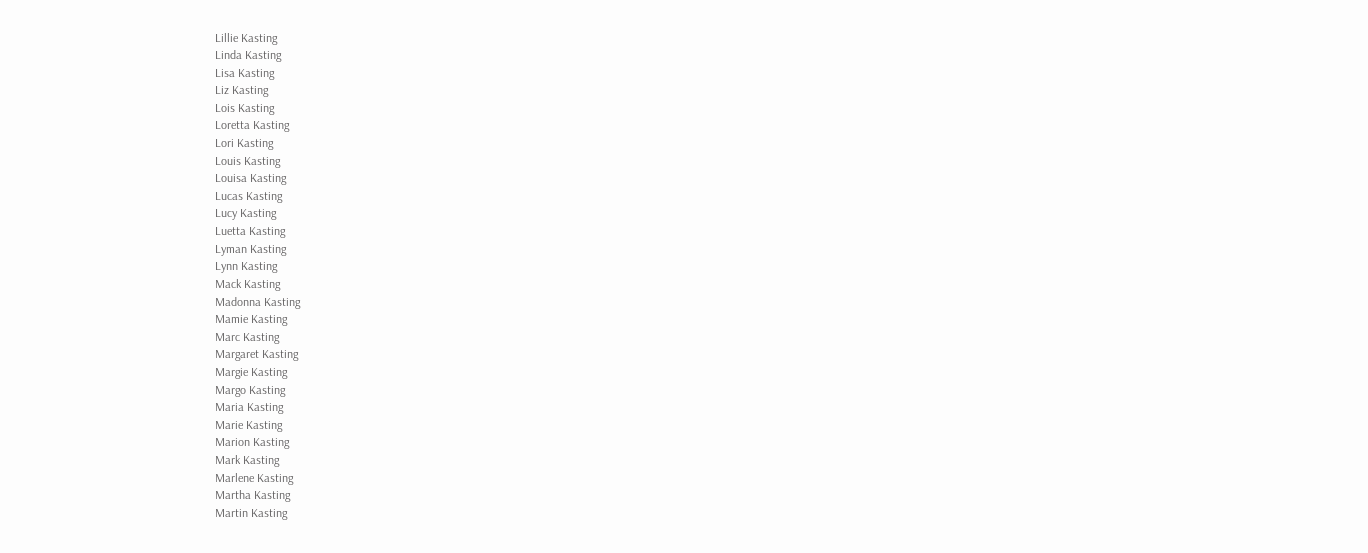Lillie Kasting
Linda Kasting
Lisa Kasting
Liz Kasting
Lois Kasting
Loretta Kasting
Lori Kasting
Louis Kasting
Louisa Kasting
Lucas Kasting
Lucy Kasting
Luetta Kasting
Lyman Kasting
Lynn Kasting
Mack Kasting
Madonna Kasting
Mamie Kasting
Marc Kasting
Margaret Kasting
Margie Kasting
Margo Kasting
Maria Kasting
Marie Kasting
Marion Kasting
Mark Kasting
Marlene Kasting
Martha Kasting
Martin Kasting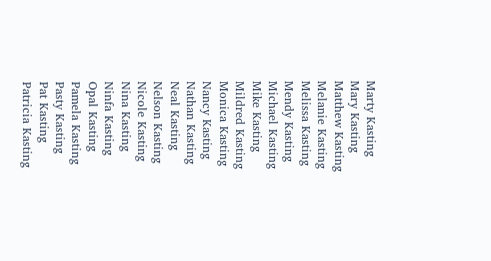Marty Kasting
Mary Kasting
Matthew Kasting
Melanie Kasting
Melissa Kasting
Mendy Kasting
Michael Kasting
Mike Kasting
Mildred Kasting
Monica Kasting
Nancy Kasting
Nathan Kasting
Neal Kasting
Nelson Kasting
Nicole Kasting
Nina Kasting
Ninfa Kasting
Opal Kasting
Pamela Kasting
Pasty Kasting
Pat Kasting
Patricia Kasting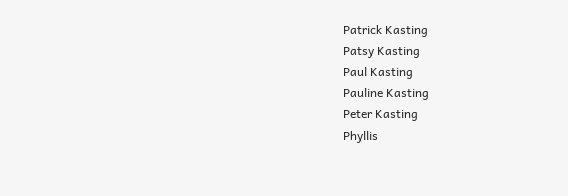Patrick Kasting
Patsy Kasting
Paul Kasting
Pauline Kasting
Peter Kasting
Phyllis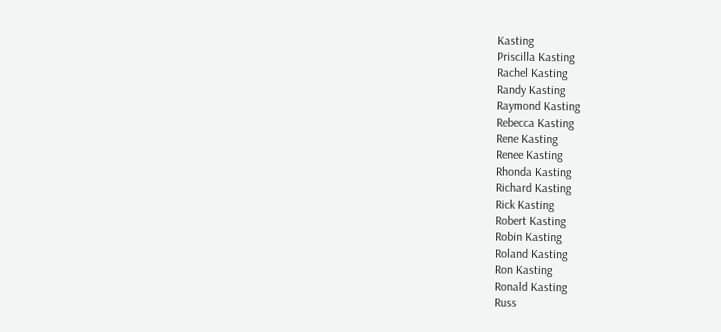Kasting
Priscilla Kasting
Rachel Kasting
Randy Kasting
Raymond Kasting
Rebecca Kasting
Rene Kasting
Renee Kasting
Rhonda Kasting
Richard Kasting
Rick Kasting
Robert Kasting
Robin Kasting
Roland Kasting
Ron Kasting
Ronald Kasting
Russ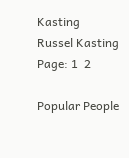Kasting
Russel Kasting
Page: 1  2

Popular People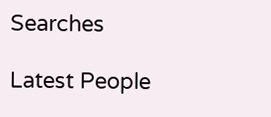Searches

Latest People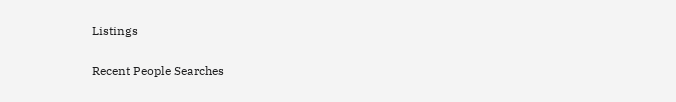Listings

Recent People Searches